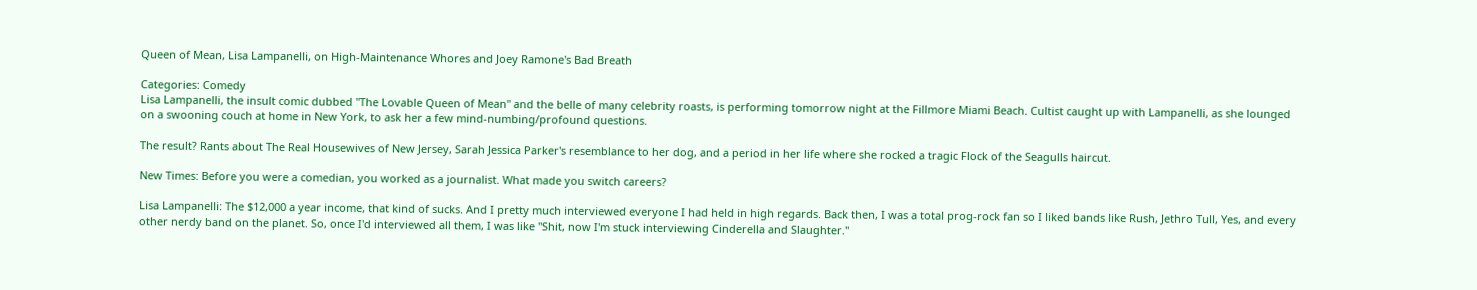Queen of Mean, Lisa Lampanelli, on High-Maintenance Whores and Joey Ramone's Bad Breath

Categories: Comedy
Lisa Lampanelli, the insult comic dubbed "The Lovable Queen of Mean" and the belle of many celebrity roasts, is performing tomorrow night at the Fillmore Miami Beach. Cultist caught up with Lampanelli, as she lounged on a swooning couch at home in New York, to ask her a few mind-numbing/profound questions.

The result? Rants about The Real Housewives of New Jersey, Sarah Jessica Parker's resemblance to her dog, and a period in her life where she rocked a tragic Flock of the Seagulls haircut.

New Times: Before you were a comedian, you worked as a journalist. What made you switch careers?

Lisa Lampanelli: The $12,000 a year income, that kind of sucks. And I pretty much interviewed everyone I had held in high regards. Back then, I was a total prog-rock fan so I liked bands like Rush, Jethro Tull, Yes, and every other nerdy band on the planet. So, once I'd interviewed all them, I was like "Shit, now I'm stuck interviewing Cinderella and Slaughter."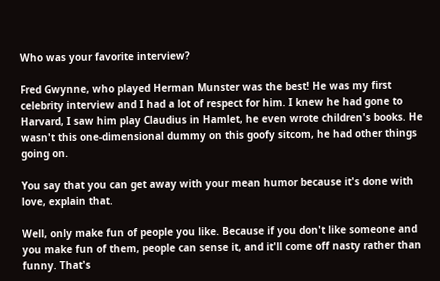Who was your favorite interview?

Fred Gwynne, who played Herman Munster was the best! He was my first celebrity interview and I had a lot of respect for him. I knew he had gone to Harvard, I saw him play Claudius in Hamlet, he even wrote children's books. He wasn't this one-dimensional dummy on this goofy sitcom, he had other things going on.

You say that you can get away with your mean humor because it's done with love, explain that.

Well, only make fun of people you like. Because if you don't like someone and you make fun of them, people can sense it, and it'll come off nasty rather than funny. That's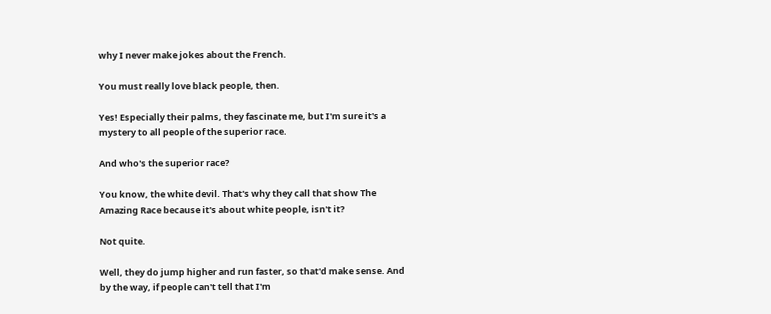why I never make jokes about the French.

You must really love black people, then.

Yes! Especially their palms, they fascinate me, but I'm sure it's a mystery to all people of the superior race.

And who's the superior race?

You know, the white devil. That's why they call that show The Amazing Race because it's about white people, isn't it?

Not quite.

Well, they do jump higher and run faster, so that'd make sense. And by the way, if people can't tell that I'm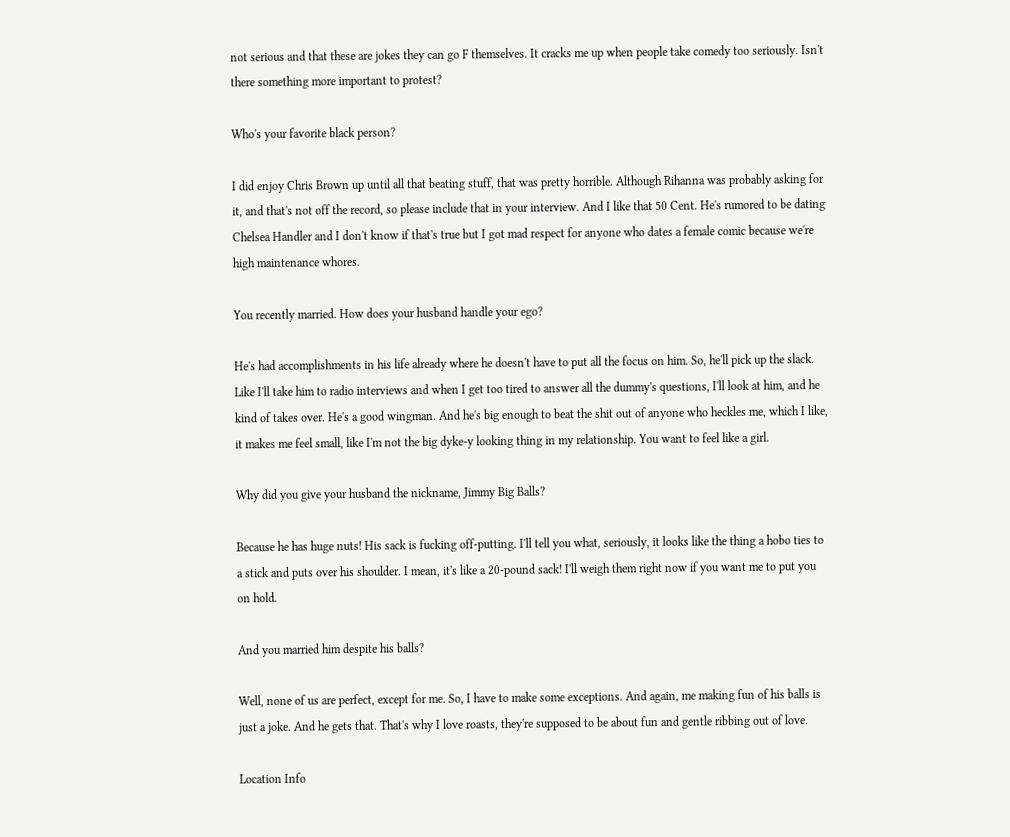not serious and that these are jokes they can go F themselves. It cracks me up when people take comedy too seriously. Isn't there something more important to protest?

Who's your favorite black person?

I did enjoy Chris Brown up until all that beating stuff, that was pretty horrible. Although Rihanna was probably asking for it, and that's not off the record, so please include that in your interview. And I like that 50 Cent. He's rumored to be dating Chelsea Handler and I don't know if that's true but I got mad respect for anyone who dates a female comic because we're high maintenance whores.

You recently married. How does your husband handle your ego?

He's had accomplishments in his life already where he doesn't have to put all the focus on him. So, he'll pick up the slack. Like I'll take him to radio interviews and when I get too tired to answer all the dummy's questions, I'll look at him, and he kind of takes over. He's a good wingman. And he's big enough to beat the shit out of anyone who heckles me, which I like, it makes me feel small, like I'm not the big dyke-y looking thing in my relationship. You want to feel like a girl.

Why did you give your husband the nickname, Jimmy Big Balls?

Because he has huge nuts! His sack is fucking off-putting. I'll tell you what, seriously, it looks like the thing a hobo ties to a stick and puts over his shoulder. I mean, it's like a 20-pound sack! I'll weigh them right now if you want me to put you on hold.

And you married him despite his balls?

Well, none of us are perfect, except for me. So, I have to make some exceptions. And again, me making fun of his balls is just a joke. And he gets that. That's why I love roasts, they're supposed to be about fun and gentle ribbing out of love.

Location Info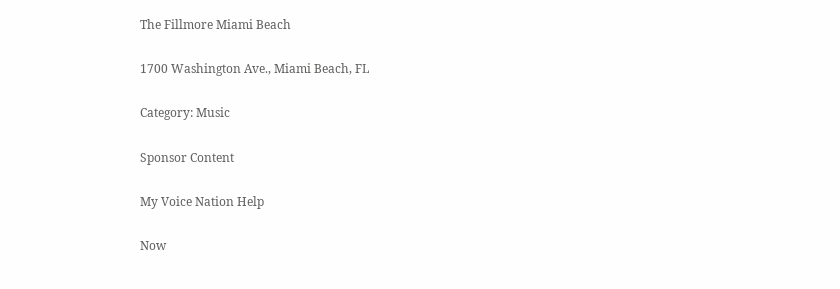The Fillmore Miami Beach

1700 Washington Ave., Miami Beach, FL

Category: Music

Sponsor Content

My Voice Nation Help

Now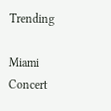Trending

Miami Concert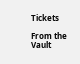Tickets

From the Vault